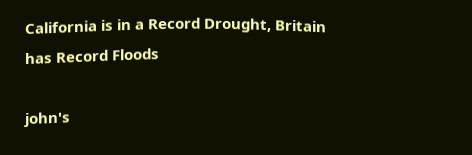California is in a Record Drought, Britain has Record Floods

john's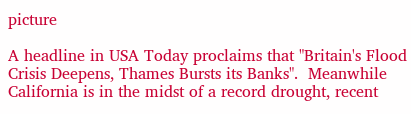picture

A headline in USA Today proclaims that "Britain's Flood Crisis Deepens, Thames Bursts its Banks".  Meanwhile California is in the midst of a record drought, recent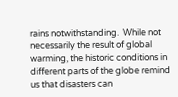rains notwithstanding.  While not necessarily the result of global warming, the historic conditions in different parts of the globe remind us that disasters can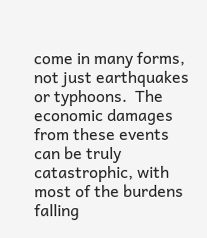come in many forms, not just earthquakes or typhoons.  The economic damages from these events can be truly catastrophic, with most of the burdens falling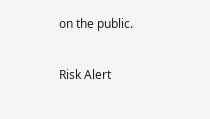on the public.

Risk Alert